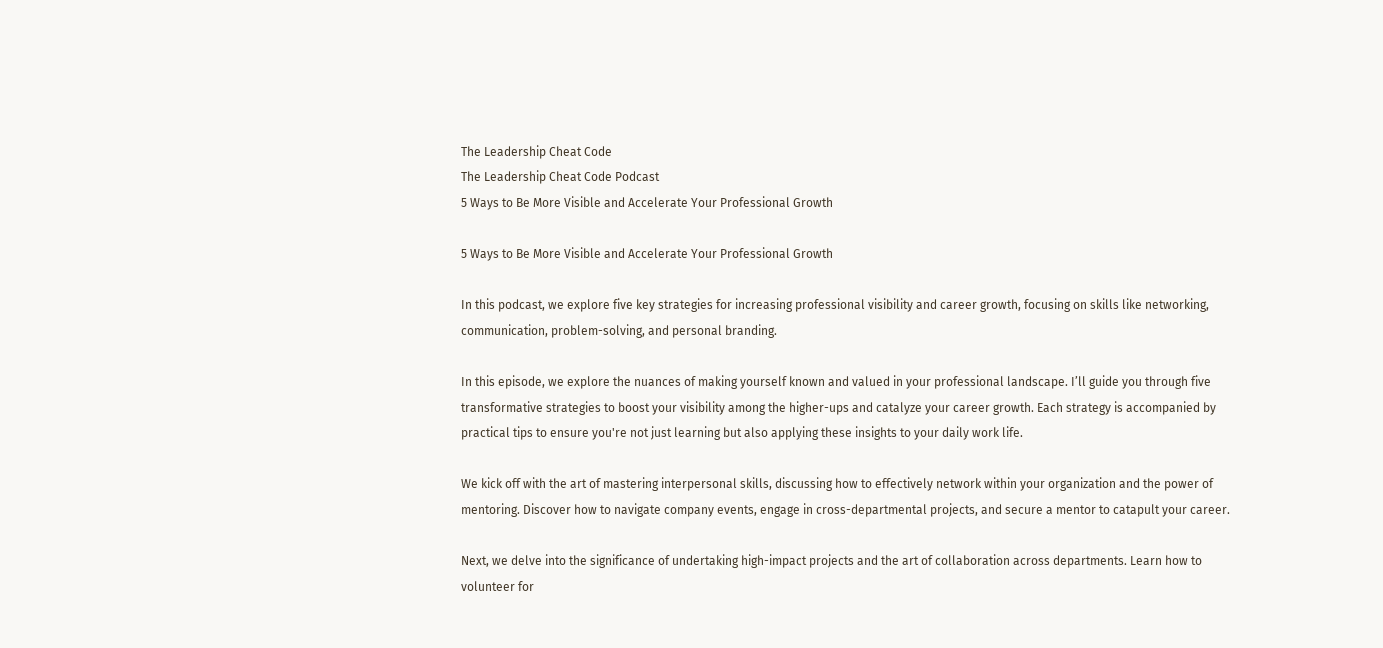The Leadership Cheat Code
The Leadership Cheat Code Podcast
5 Ways to Be More Visible and Accelerate Your Professional Growth

5 Ways to Be More Visible and Accelerate Your Professional Growth

In this podcast, we explore five key strategies for increasing professional visibility and career growth, focusing on skills like networking, communication, problem-solving, and personal branding.

In this episode, we explore the nuances of making yourself known and valued in your professional landscape. I’ll guide you through five transformative strategies to boost your visibility among the higher-ups and catalyze your career growth. Each strategy is accompanied by practical tips to ensure you're not just learning but also applying these insights to your daily work life.

We kick off with the art of mastering interpersonal skills, discussing how to effectively network within your organization and the power of mentoring. Discover how to navigate company events, engage in cross-departmental projects, and secure a mentor to catapult your career.

Next, we delve into the significance of undertaking high-impact projects and the art of collaboration across departments. Learn how to volunteer for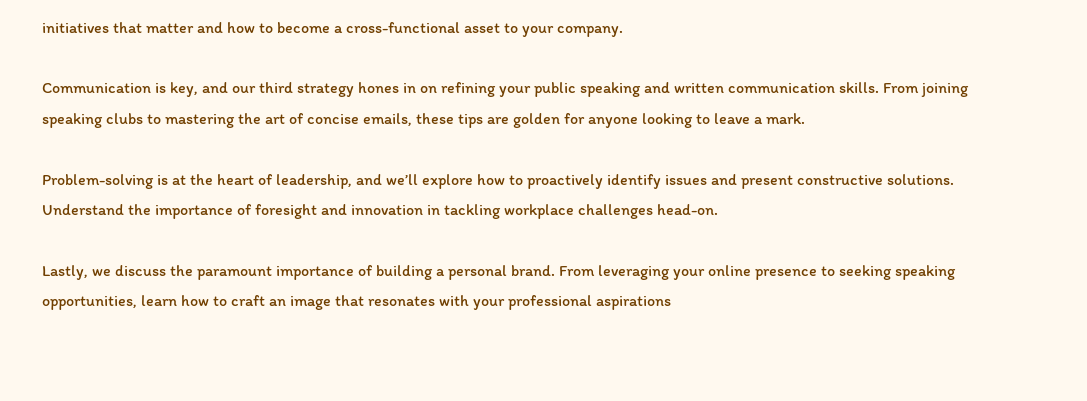initiatives that matter and how to become a cross-functional asset to your company.

Communication is key, and our third strategy hones in on refining your public speaking and written communication skills. From joining speaking clubs to mastering the art of concise emails, these tips are golden for anyone looking to leave a mark.

Problem-solving is at the heart of leadership, and we’ll explore how to proactively identify issues and present constructive solutions. Understand the importance of foresight and innovation in tackling workplace challenges head-on.

Lastly, we discuss the paramount importance of building a personal brand. From leveraging your online presence to seeking speaking opportunities, learn how to craft an image that resonates with your professional aspirations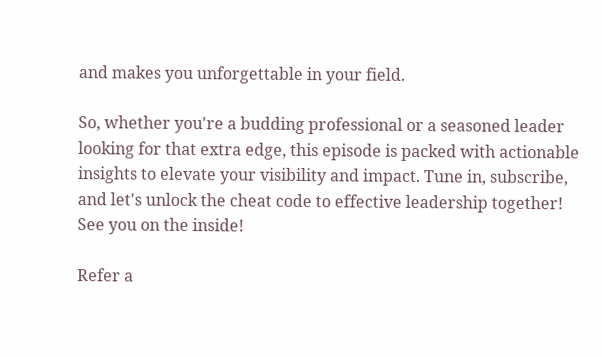and makes you unforgettable in your field.

So, whether you're a budding professional or a seasoned leader looking for that extra edge, this episode is packed with actionable insights to elevate your visibility and impact. Tune in, subscribe, and let's unlock the cheat code to effective leadership together! See you on the inside!

Refer a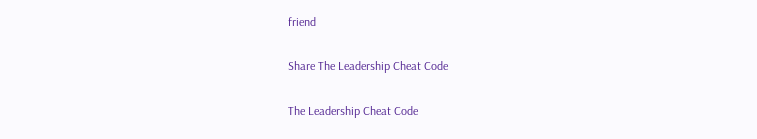friend

Share The Leadership Cheat Code

The Leadership Cheat Code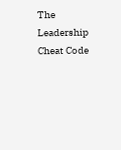The Leadership Cheat Code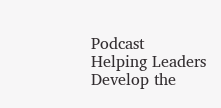Podcast
Helping Leaders Develop the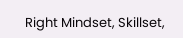Right Mindset, Skillset,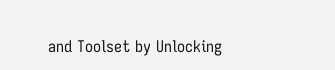and Toolset by Unlocking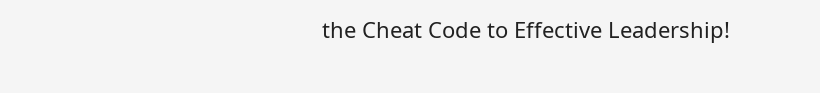the Cheat Code to Effective Leadership!